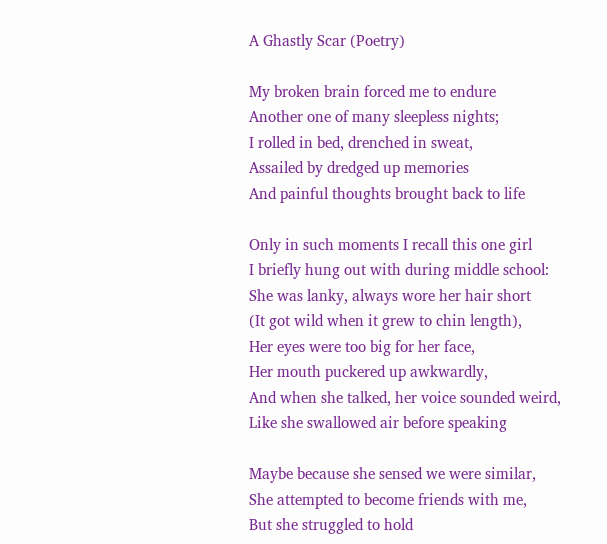A Ghastly Scar (Poetry)

My broken brain forced me to endure
Another one of many sleepless nights;
I rolled in bed, drenched in sweat,
Assailed by dredged up memories
And painful thoughts brought back to life

Only in such moments I recall this one girl
I briefly hung out with during middle school:
She was lanky, always wore her hair short
(It got wild when it grew to chin length),
Her eyes were too big for her face,
Her mouth puckered up awkwardly,
And when she talked, her voice sounded weird,
Like she swallowed air before speaking

Maybe because she sensed we were similar,
She attempted to become friends with me,
But she struggled to hold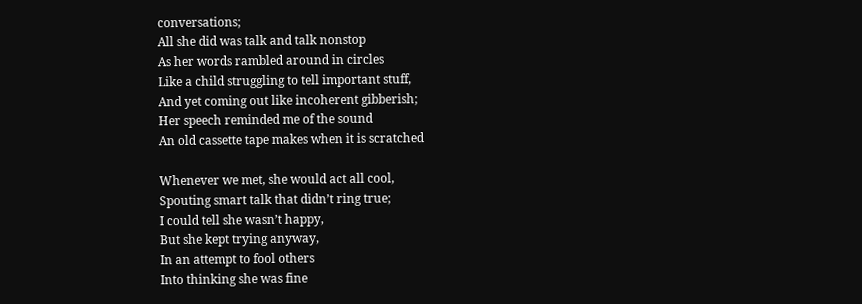conversations;
All she did was talk and talk nonstop
As her words rambled around in circles
Like a child struggling to tell important stuff,
And yet coming out like incoherent gibberish;
Her speech reminded me of the sound
An old cassette tape makes when it is scratched

Whenever we met, she would act all cool,
Spouting smart talk that didn’t ring true;
I could tell she wasn’t happy,
But she kept trying anyway,
In an attempt to fool others
Into thinking she was fine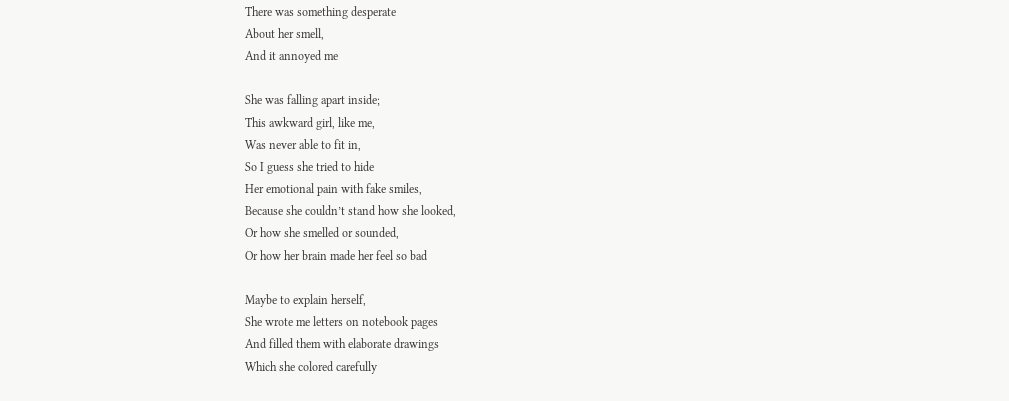There was something desperate
About her smell,
And it annoyed me

She was falling apart inside;
This awkward girl, like me,
Was never able to fit in,
So I guess she tried to hide
Her emotional pain with fake smiles,
Because she couldn’t stand how she looked,
Or how she smelled or sounded,
Or how her brain made her feel so bad

Maybe to explain herself,
She wrote me letters on notebook pages
And filled them with elaborate drawings
Which she colored carefully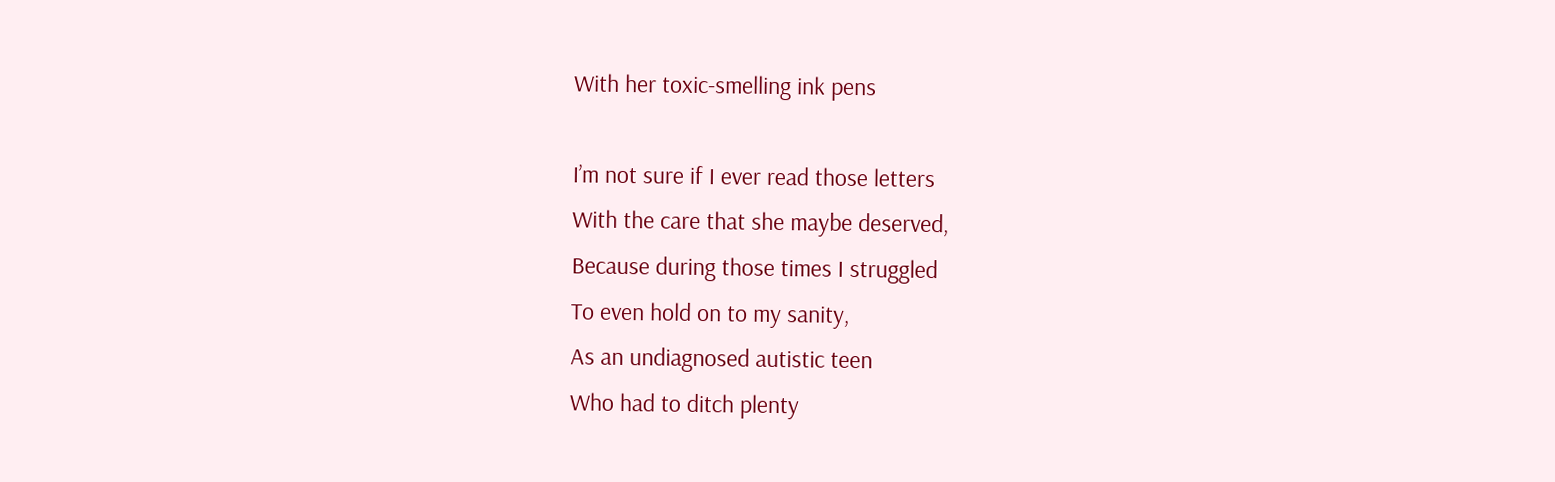With her toxic-smelling ink pens

I’m not sure if I ever read those letters
With the care that she maybe deserved,
Because during those times I struggled
To even hold on to my sanity,
As an undiagnosed autistic teen
Who had to ditch plenty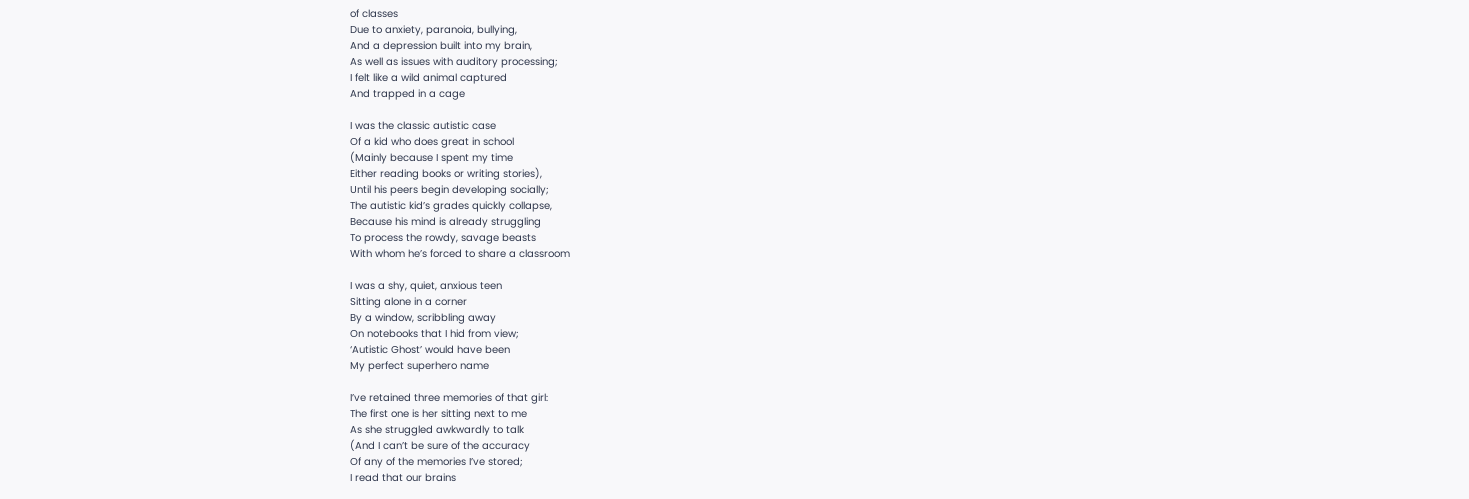of classes
Due to anxiety, paranoia, bullying,
And a depression built into my brain,
As well as issues with auditory processing;
I felt like a wild animal captured
And trapped in a cage

I was the classic autistic case
Of a kid who does great in school
(Mainly because I spent my time
Either reading books or writing stories),
Until his peers begin developing socially;
The autistic kid’s grades quickly collapse,
Because his mind is already struggling
To process the rowdy, savage beasts
With whom he’s forced to share a classroom

I was a shy, quiet, anxious teen
Sitting alone in a corner
By a window, scribbling away
On notebooks that I hid from view;
‘Autistic Ghost’ would have been
My perfect superhero name

I’ve retained three memories of that girl:
The first one is her sitting next to me
As she struggled awkwardly to talk
(And I can’t be sure of the accuracy
Of any of the memories I’ve stored;
I read that our brains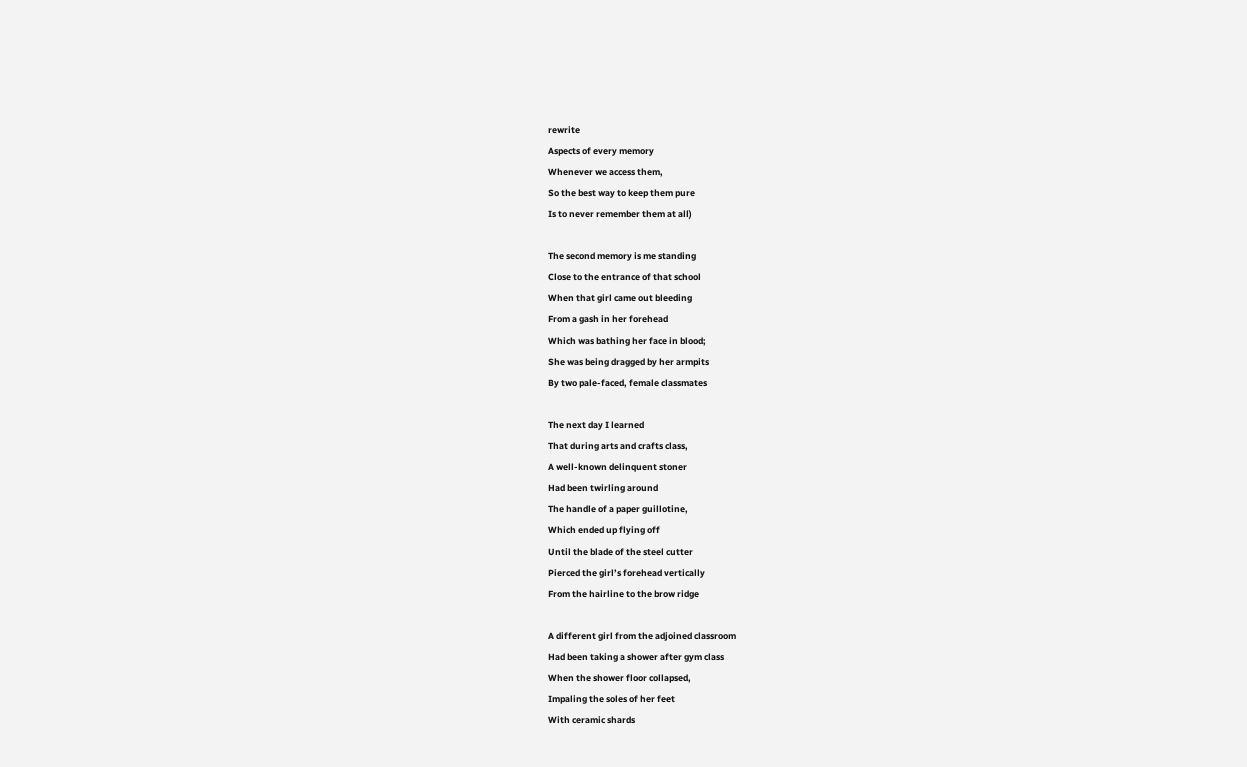rewrite
Aspects of every memory
Whenever we access them,
So the best way to keep them pure
Is to never remember them at all)

The second memory is me standing
Close to the entrance of that school
When that girl came out bleeding
From a gash in her forehead
Which was bathing her face in blood;
She was being dragged by her armpits
By two pale-faced, female classmates

The next day I learned
That during arts and crafts class,
A well-known delinquent stoner
Had been twirling around
The handle of a paper guillotine,
Which ended up flying off
Until the blade of the steel cutter
Pierced the girl’s forehead vertically
From the hairline to the brow ridge

A different girl from the adjoined classroom
Had been taking a shower after gym class
When the shower floor collapsed,
Impaling the soles of her feet
With ceramic shards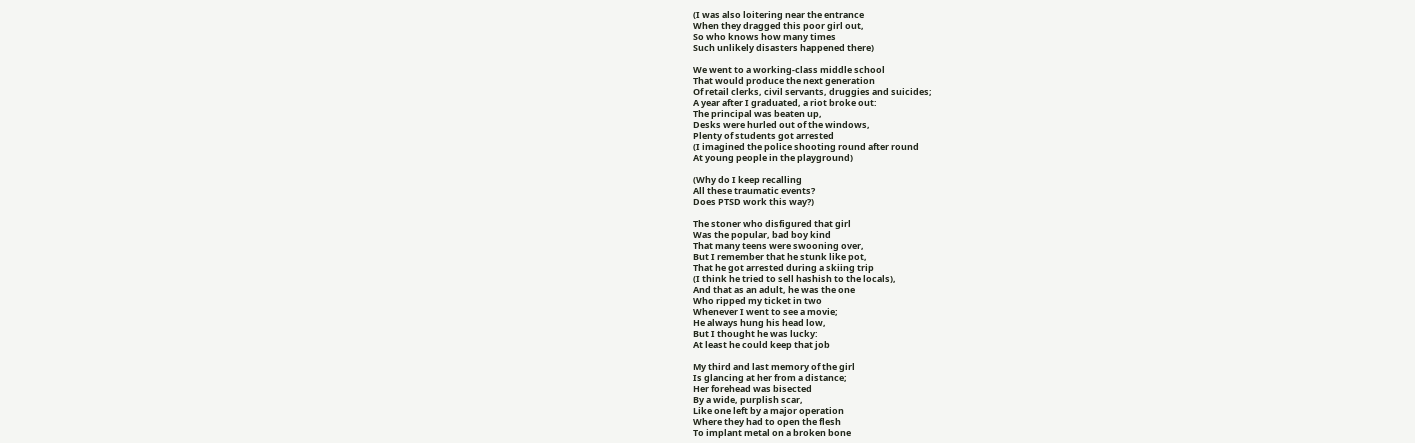(I was also loitering near the entrance
When they dragged this poor girl out,
So who knows how many times
Such unlikely disasters happened there)

We went to a working-class middle school
That would produce the next generation
Of retail clerks, civil servants, druggies and suicides;
A year after I graduated, a riot broke out:
The principal was beaten up,
Desks were hurled out of the windows,
Plenty of students got arrested
(I imagined the police shooting round after round
At young people in the playground)

(Why do I keep recalling
All these traumatic events?
Does PTSD work this way?)

The stoner who disfigured that girl
Was the popular, bad boy kind
That many teens were swooning over,
But I remember that he stunk like pot,
That he got arrested during a skiing trip
(I think he tried to sell hashish to the locals),
And that as an adult, he was the one
Who ripped my ticket in two
Whenever I went to see a movie;
He always hung his head low,
But I thought he was lucky:
At least he could keep that job

My third and last memory of the girl
Is glancing at her from a distance;
Her forehead was bisected
By a wide, purplish scar,
Like one left by a major operation
Where they had to open the flesh
To implant metal on a broken bone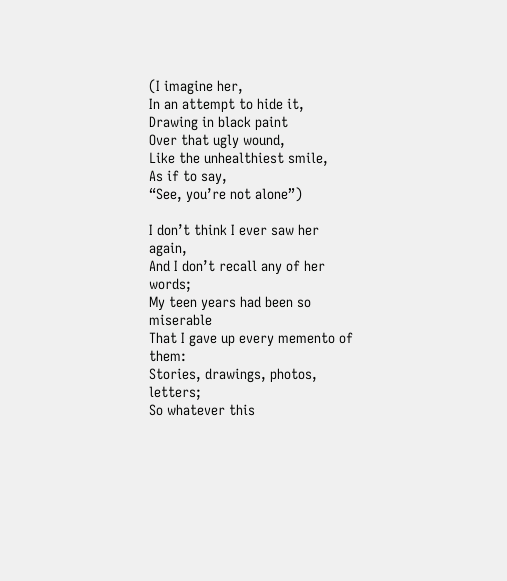(I imagine her,
In an attempt to hide it,
Drawing in black paint
Over that ugly wound,
Like the unhealthiest smile,
As if to say,
“See, you’re not alone”)

I don’t think I ever saw her again,
And I don’t recall any of her words;
My teen years had been so miserable
That I gave up every memento of them:
Stories, drawings, photos, letters;
So whatever this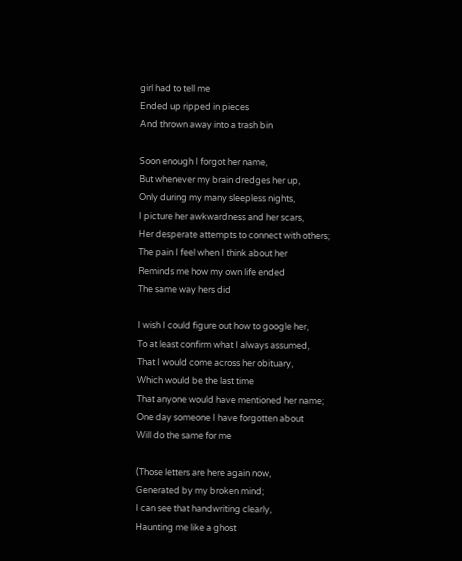girl had to tell me
Ended up ripped in pieces
And thrown away into a trash bin

Soon enough I forgot her name,
But whenever my brain dredges her up,
Only during my many sleepless nights,
I picture her awkwardness and her scars,
Her desperate attempts to connect with others;
The pain I feel when I think about her
Reminds me how my own life ended
The same way hers did

I wish I could figure out how to google her,
To at least confirm what I always assumed,
That I would come across her obituary,
Which would be the last time
That anyone would have mentioned her name;
One day someone I have forgotten about
Will do the same for me

(Those letters are here again now,
Generated by my broken mind;
I can see that handwriting clearly,
Haunting me like a ghost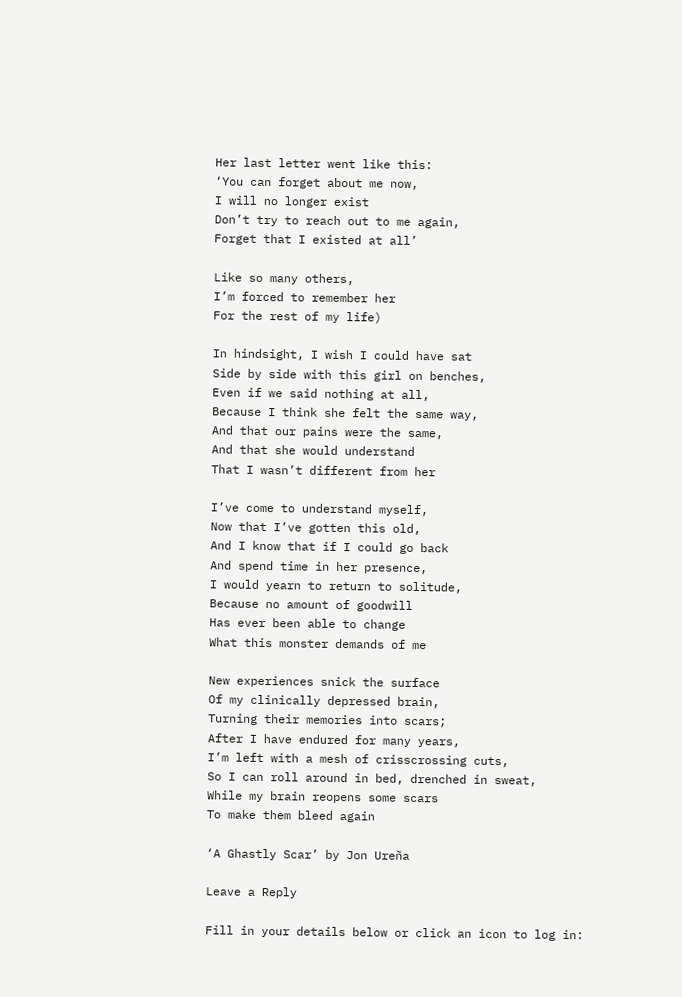Her last letter went like this:
‘You can forget about me now,
I will no longer exist
Don’t try to reach out to me again,
Forget that I existed at all’

Like so many others,
I’m forced to remember her
For the rest of my life)

In hindsight, I wish I could have sat
Side by side with this girl on benches,
Even if we said nothing at all,
Because I think she felt the same way,
And that our pains were the same,
And that she would understand
That I wasn’t different from her

I’ve come to understand myself,
Now that I’ve gotten this old,
And I know that if I could go back
And spend time in her presence,
I would yearn to return to solitude,
Because no amount of goodwill
Has ever been able to change
What this monster demands of me

New experiences snick the surface
Of my clinically depressed brain,
Turning their memories into scars;
After I have endured for many years,
I’m left with a mesh of crisscrossing cuts,
So I can roll around in bed, drenched in sweat,
While my brain reopens some scars
To make them bleed again

‘A Ghastly Scar’ by Jon Ureña

Leave a Reply

Fill in your details below or click an icon to log in: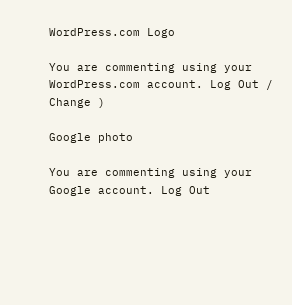WordPress.com Logo

You are commenting using your WordPress.com account. Log Out /  Change )

Google photo

You are commenting using your Google account. Log Out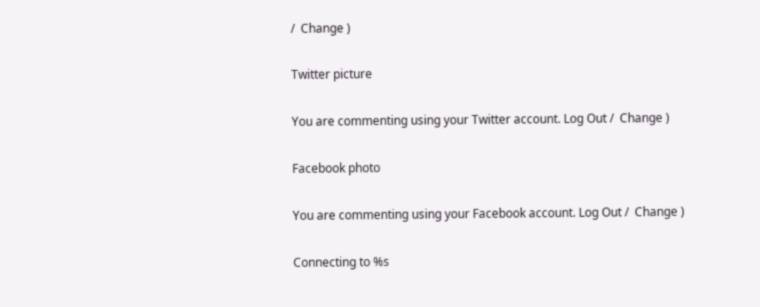/  Change )

Twitter picture

You are commenting using your Twitter account. Log Out /  Change )

Facebook photo

You are commenting using your Facebook account. Log Out /  Change )

Connecting to %s